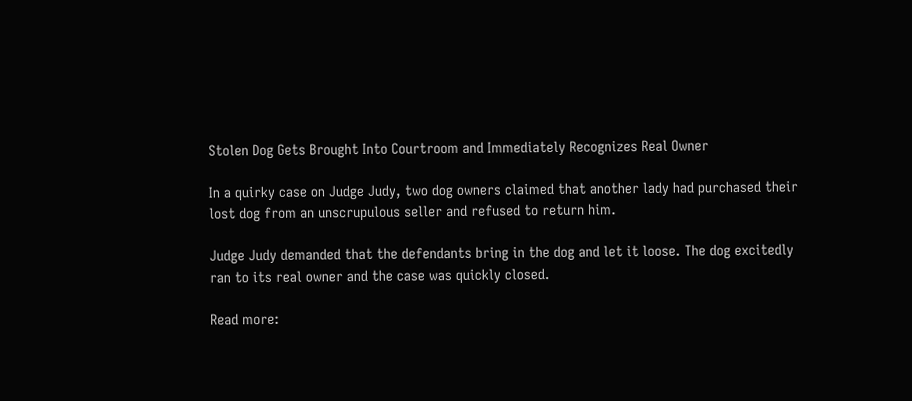Stolen Dog Gets Brought Into Courtroom and Immediately Recognizes Real Owner

In a quirky case on Judge Judy, two dog owners claimed that another lady had purchased their lost dog from an unscrupulous seller and refused to return him.

Judge Judy demanded that the defendants bring in the dog and let it loose. The dog excitedly ran to its real owner and the case was quickly closed.

Read more: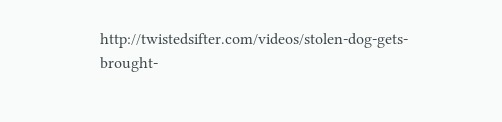http://twistedsifter.com/videos/stolen-dog-gets-brought-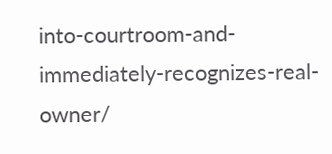into-courtroom-and-immediately-recognizes-real-owner/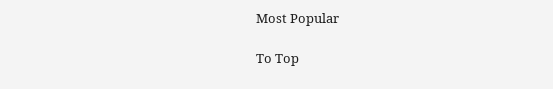Most Popular

To Top